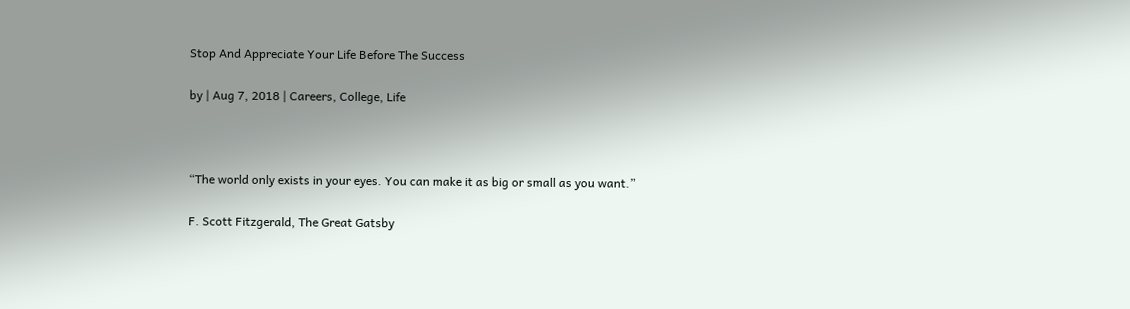Stop And Appreciate Your Life Before The Success

by | Aug 7, 2018 | Careers, College, Life



“The world only exists in your eyes. You can make it as big or small as you want.”

F. Scott Fitzgerald, The Great Gatsby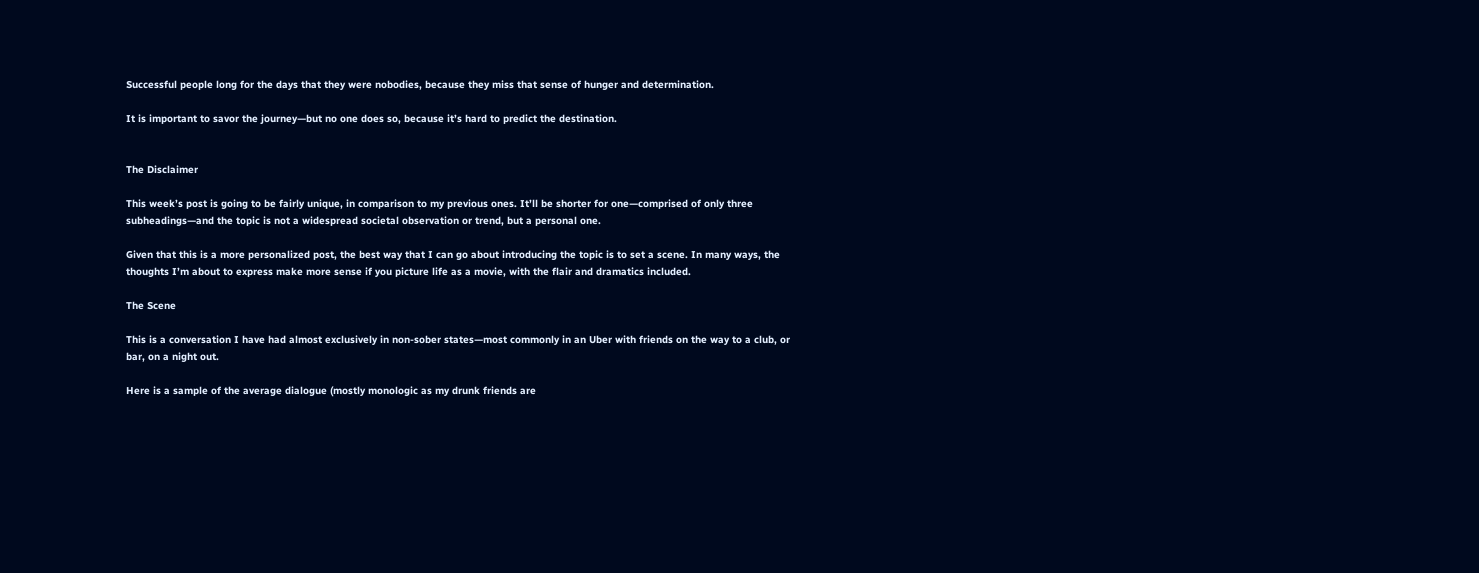Successful people long for the days that they were nobodies, because they miss that sense of hunger and determination.

It is important to savor the journey—but no one does so, because it’s hard to predict the destination.


The Disclaimer

This week’s post is going to be fairly unique, in comparison to my previous ones. It’ll be shorter for one—comprised of only three subheadings—and the topic is not a widespread societal observation or trend, but a personal one.

Given that this is a more personalized post, the best way that I can go about introducing the topic is to set a scene. In many ways, the thoughts I’m about to express make more sense if you picture life as a movie, with the flair and dramatics included.

The Scene

This is a conversation I have had almost exclusively in non-sober states—most commonly in an Uber with friends on the way to a club, or bar, on a night out.

Here is a sample of the average dialogue (mostly monologic as my drunk friends are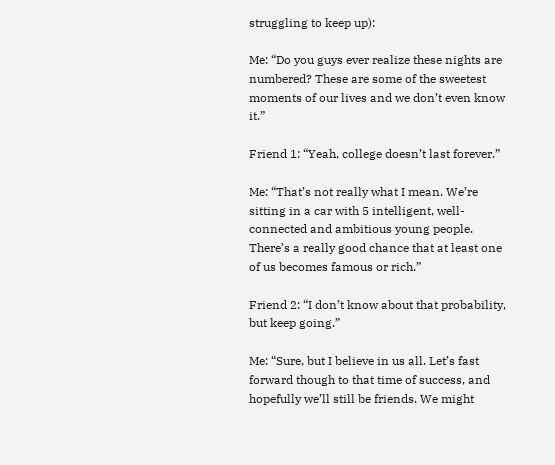struggling to keep up):

Me: “Do you guys ever realize these nights are numbered? These are some of the sweetest moments of our lives and we don’t even know it.”

Friend 1: “Yeah, college doesn’t last forever.”

Me: “That’s not really what I mean. We’re sitting in a car with 5 intelligent, well-connected and ambitious young people. There’s a really good chance that at least one of us becomes famous or rich.”

Friend 2: “I don’t know about that probability, but keep going.”

Me: “Sure, but I believe in us all. Let’s fast forward though to that time of success, and hopefully we’ll still be friends. We might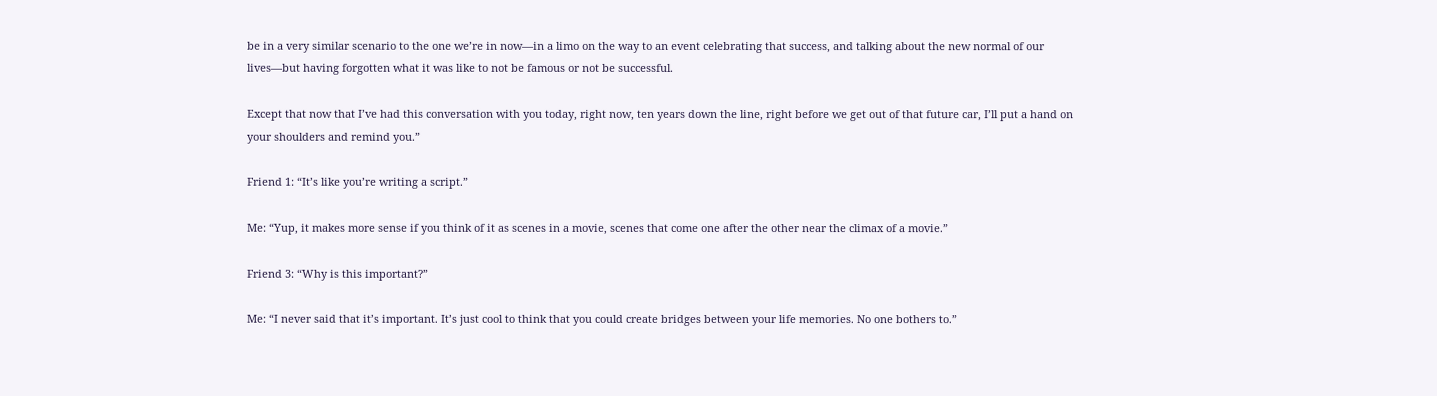be in a very similar scenario to the one we’re in now—in a limo on the way to an event celebrating that success, and talking about the new normal of our lives—but having forgotten what it was like to not be famous or not be successful.

Except that now that I’ve had this conversation with you today, right now, ten years down the line, right before we get out of that future car, I’ll put a hand on your shoulders and remind you.”

Friend 1: “It’s like you’re writing a script.”

Me: “Yup, it makes more sense if you think of it as scenes in a movie, scenes that come one after the other near the climax of a movie.”

Friend 3: “Why is this important?”

Me: “I never said that it’s important. It’s just cool to think that you could create bridges between your life memories. No one bothers to.”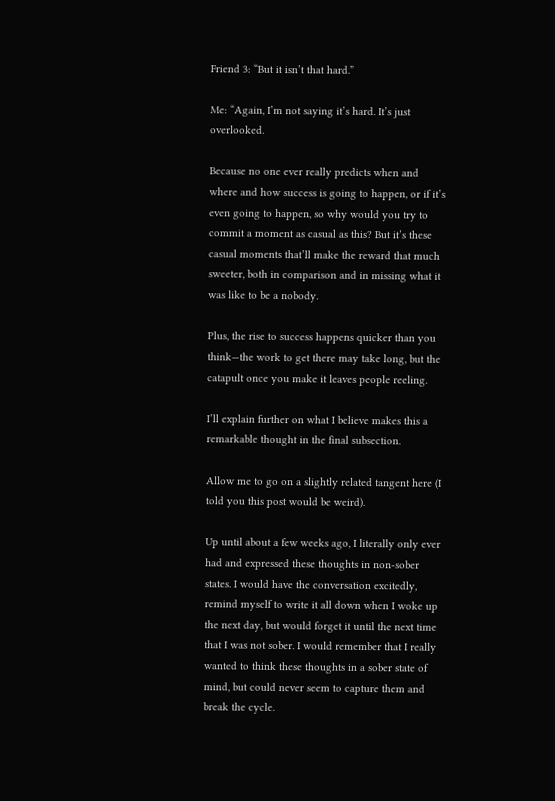Friend 3: “But it isn’t that hard.”

Me: “Again, I’m not saying it’s hard. It’s just overlooked.

Because no one ever really predicts when and where and how success is going to happen, or if it’s even going to happen, so why would you try to commit a moment as casual as this? But it’s these casual moments that’ll make the reward that much sweeter, both in comparison and in missing what it was like to be a nobody.

Plus, the rise to success happens quicker than you think—the work to get there may take long, but the catapult once you make it leaves people reeling.

I’ll explain further on what I believe makes this a remarkable thought in the final subsection.

Allow me to go on a slightly related tangent here (I told you this post would be weird).

Up until about a few weeks ago, I literally only ever had and expressed these thoughts in non-sober states. I would have the conversation excitedly, remind myself to write it all down when I woke up the next day, but would forget it until the next time that I was not sober. I would remember that I really wanted to think these thoughts in a sober state of mind, but could never seem to capture them and break the cycle.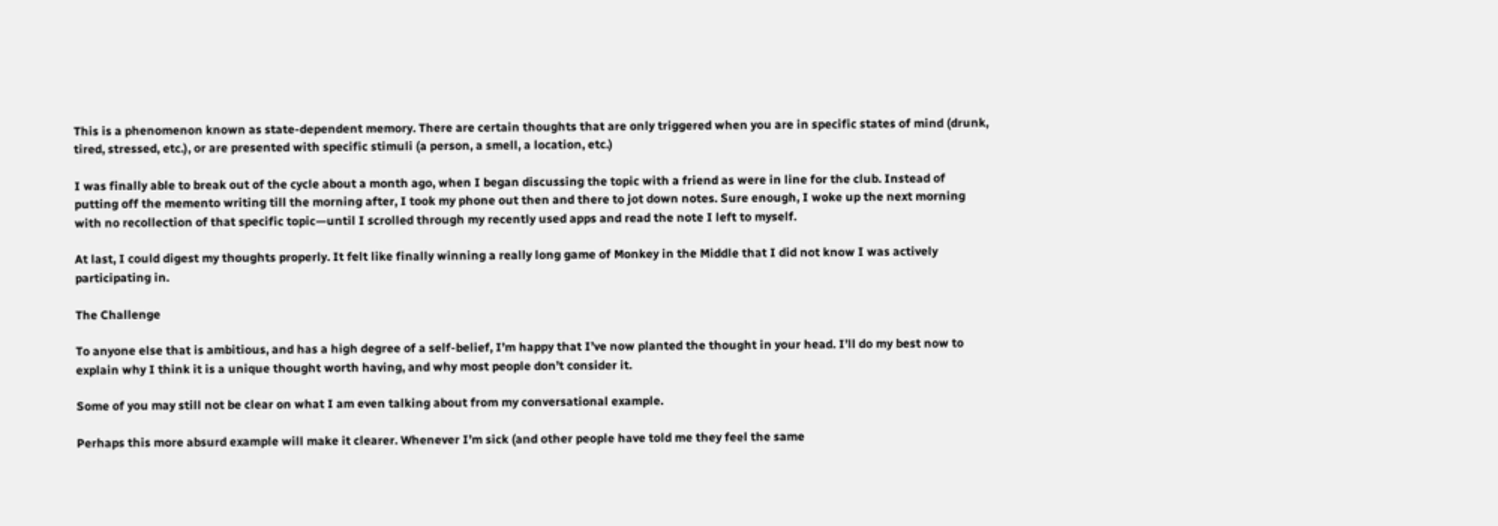This is a phenomenon known as state-dependent memory. There are certain thoughts that are only triggered when you are in specific states of mind (drunk, tired, stressed, etc.), or are presented with specific stimuli (a person, a smell, a location, etc.)

I was finally able to break out of the cycle about a month ago, when I began discussing the topic with a friend as were in line for the club. Instead of putting off the memento writing till the morning after, I took my phone out then and there to jot down notes. Sure enough, I woke up the next morning with no recollection of that specific topic—until I scrolled through my recently used apps and read the note I left to myself.

At last, I could digest my thoughts properly. It felt like finally winning a really long game of Monkey in the Middle that I did not know I was actively participating in.

The Challenge

To anyone else that is ambitious, and has a high degree of a self-belief, I’m happy that I’ve now planted the thought in your head. I’ll do my best now to explain why I think it is a unique thought worth having, and why most people don’t consider it.

Some of you may still not be clear on what I am even talking about from my conversational example.

Perhaps this more absurd example will make it clearer. Whenever I’m sick (and other people have told me they feel the same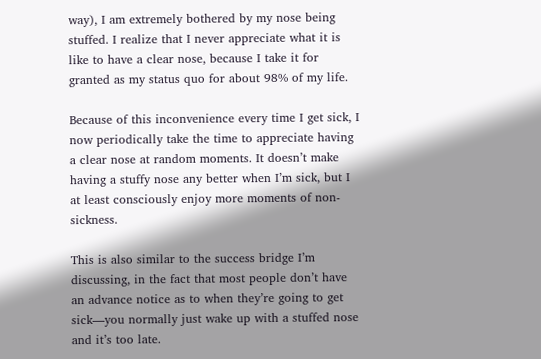way), I am extremely bothered by my nose being stuffed. I realize that I never appreciate what it is like to have a clear nose, because I take it for granted as my status quo for about 98% of my life.

Because of this inconvenience every time I get sick, I now periodically take the time to appreciate having a clear nose at random moments. It doesn’t make having a stuffy nose any better when I’m sick, but I at least consciously enjoy more moments of non-sickness.

This is also similar to the success bridge I’m discussing, in the fact that most people don’t have an advance notice as to when they’re going to get sick—you normally just wake up with a stuffed nose and it’s too late.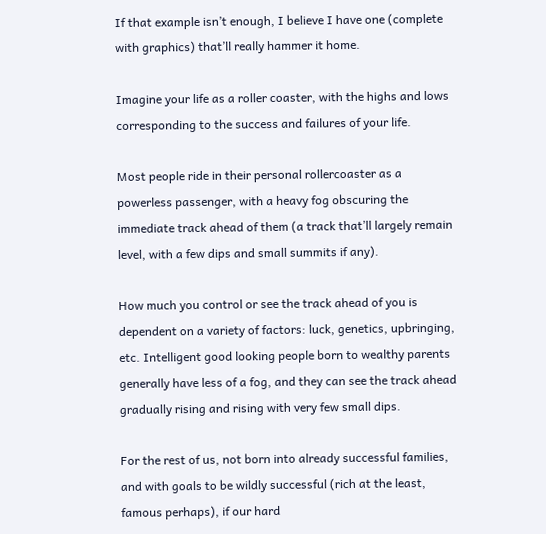If that example isn’t enough, I believe I have one (complete with graphics) that’ll really hammer it home.

Imagine your life as a roller coaster, with the highs and lows corresponding to the success and failures of your life.

Most people ride in their personal rollercoaster as a powerless passenger, with a heavy fog obscuring the immediate track ahead of them (a track that’ll largely remain level, with a few dips and small summits if any).

How much you control or see the track ahead of you is dependent on a variety of factors: luck, genetics, upbringing, etc. Intelligent good looking people born to wealthy parents generally have less of a fog, and they can see the track ahead gradually rising and rising with very few small dips.

For the rest of us, not born into already successful families, and with goals to be wildly successful (rich at the least, famous perhaps), if our hard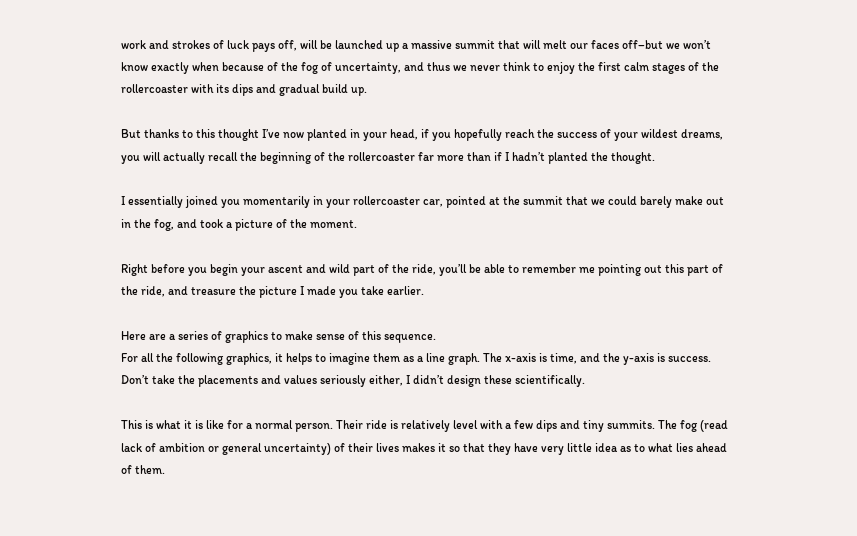work and strokes of luck pays off, will be launched up a massive summit that will melt our faces off–but we won’t know exactly when because of the fog of uncertainty, and thus we never think to enjoy the first calm stages of the rollercoaster with its dips and gradual build up.

But thanks to this thought I’ve now planted in your head, if you hopefully reach the success of your wildest dreams, you will actually recall the beginning of the rollercoaster far more than if I hadn’t planted the thought.

I essentially joined you momentarily in your rollercoaster car, pointed at the summit that we could barely make out in the fog, and took a picture of the moment.

Right before you begin your ascent and wild part of the ride, you’ll be able to remember me pointing out this part of the ride, and treasure the picture I made you take earlier.

Here are a series of graphics to make sense of this sequence.
For all the following graphics, it helps to imagine them as a line graph. The x-axis is time, and the y-axis is success. Don’t take the placements and values seriously either, I didn’t design these scientifically.

This is what it is like for a normal person. Their ride is relatively level with a few dips and tiny summits. The fog (read lack of ambition or general uncertainty) of their lives makes it so that they have very little idea as to what lies ahead of them.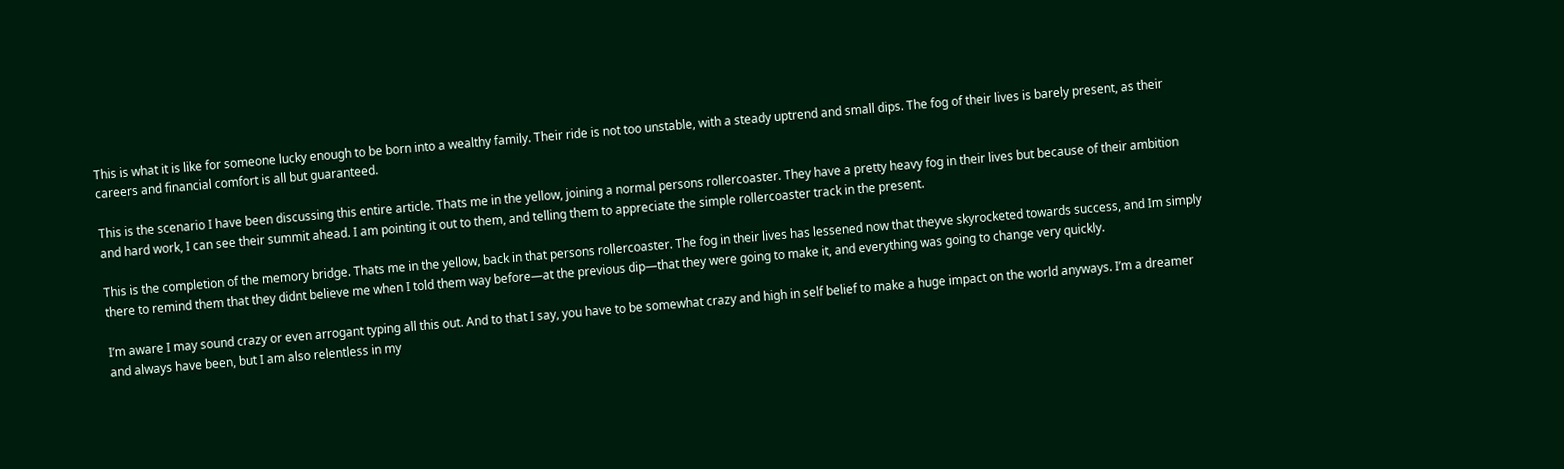This is what it is like for someone lucky enough to be born into a wealthy family. Their ride is not too unstable, with a steady uptrend and small dips. The fog of their lives is barely present, as their careers and financial comfort is all but guaranteed.

This is the scenario I have been discussing this entire article. Thats me in the yellow, joining a normal persons rollercoaster. They have a pretty heavy fog in their lives but because of their ambition and hard work, I can see their summit ahead. I am pointing it out to them, and telling them to appreciate the simple rollercoaster track in the present.

This is the completion of the memory bridge. Thats me in the yellow, back in that persons rollercoaster. The fog in their lives has lessened now that theyve skyrocketed towards success, and Im simply there to remind them that they didnt believe me when I told them way before—at the previous dip—that they were going to make it, and everything was going to change very quickly.

I’m aware I may sound crazy or even arrogant typing all this out. And to that I say, you have to be somewhat crazy and high in self belief to make a huge impact on the world anyways. I’m a dreamer and always have been, but I am also relentless in my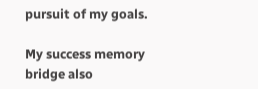pursuit of my goals.

My success memory bridge also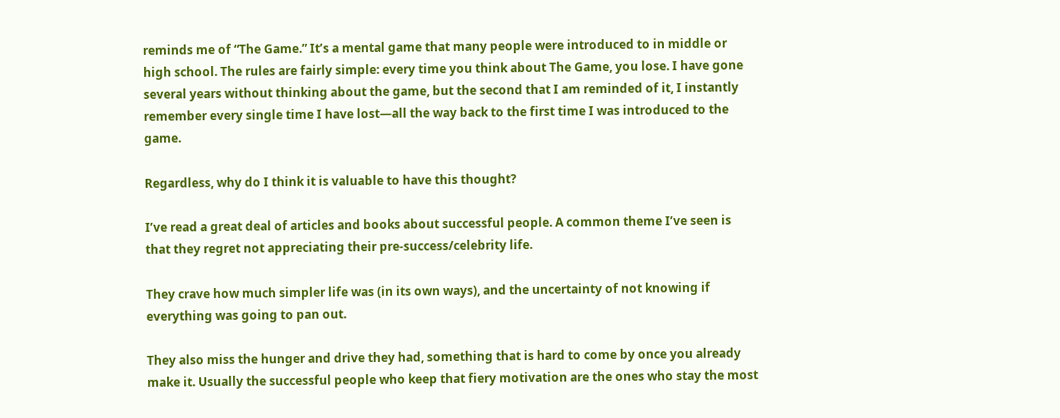reminds me of “The Game.” It’s a mental game that many people were introduced to in middle or high school. The rules are fairly simple: every time you think about The Game, you lose. I have gone several years without thinking about the game, but the second that I am reminded of it, I instantly remember every single time I have lost—all the way back to the first time I was introduced to the game.

Regardless, why do I think it is valuable to have this thought?

I’ve read a great deal of articles and books about successful people. A common theme I’ve seen is that they regret not appreciating their pre-success/celebrity life.

They crave how much simpler life was (in its own ways), and the uncertainty of not knowing if everything was going to pan out.

They also miss the hunger and drive they had, something that is hard to come by once you already make it. Usually the successful people who keep that fiery motivation are the ones who stay the most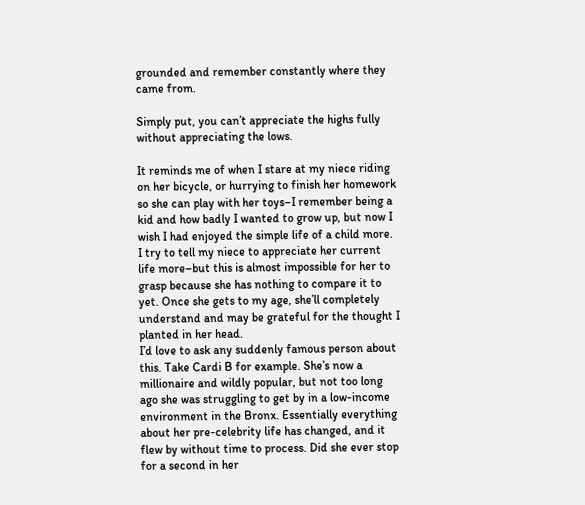grounded and remember constantly where they came from.

Simply put, you can’t appreciate the highs fully without appreciating the lows.

It reminds me of when I stare at my niece riding on her bicycle, or hurrying to finish her homework so she can play with her toys–I remember being a kid and how badly I wanted to grow up, but now I wish I had enjoyed the simple life of a child more.
I try to tell my niece to appreciate her current life more–but this is almost impossible for her to grasp because she has nothing to compare it to yet. Once she gets to my age, she’ll completely understand and may be grateful for the thought I planted in her head.
I’d love to ask any suddenly famous person about this. Take Cardi B for example. She’s now a millionaire and wildly popular, but not too long ago she was struggling to get by in a low-income environment in the Bronx. Essentially everything about her pre-celebrity life has changed, and it flew by without time to process. Did she ever stop for a second in her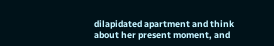dilapidated apartment and think about her present moment, and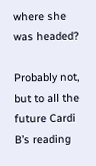where she was headed?

Probably not, but to all the future Cardi B’s reading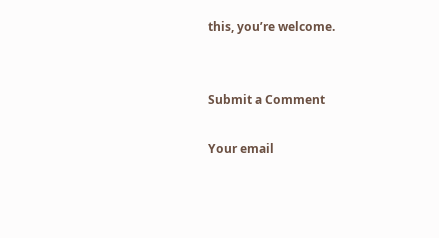this, you’re welcome.


Submit a Comment

Your email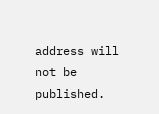address will not be published.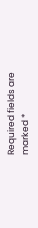Required fields are marked *